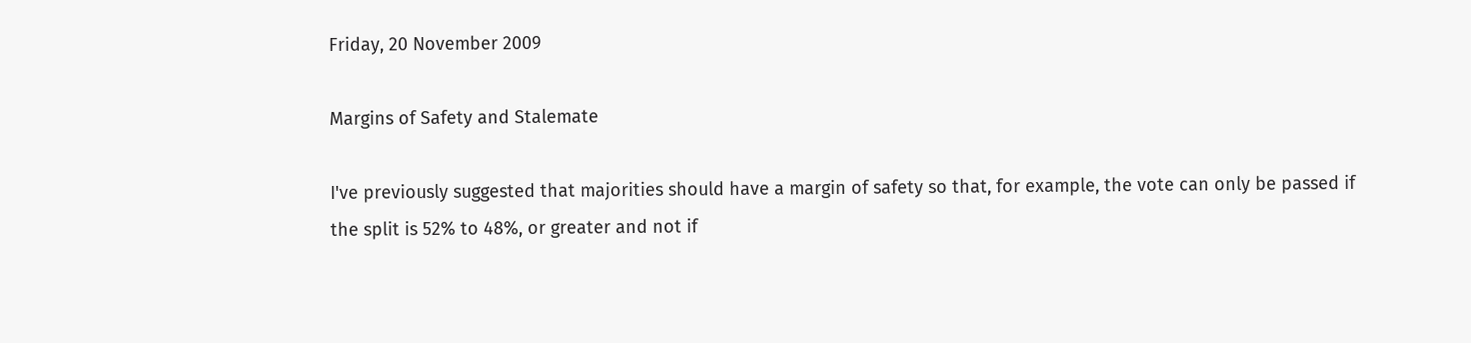Friday, 20 November 2009

Margins of Safety and Stalemate

I've previously suggested that majorities should have a margin of safety so that, for example, the vote can only be passed if the split is 52% to 48%, or greater and not if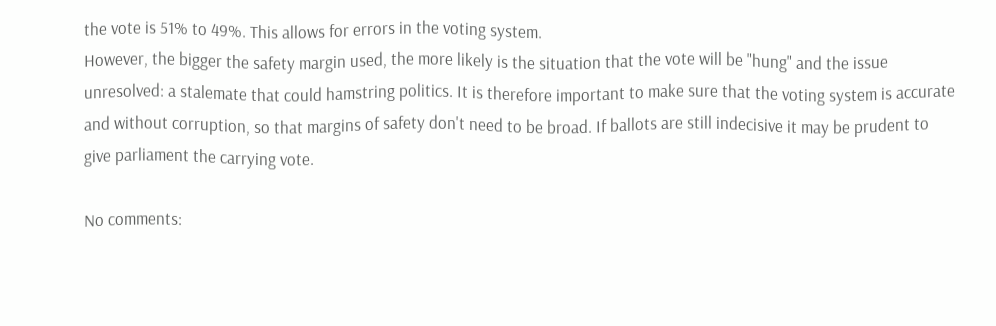the vote is 51% to 49%. This allows for errors in the voting system.
However, the bigger the safety margin used, the more likely is the situation that the vote will be "hung" and the issue unresolved: a stalemate that could hamstring politics. It is therefore important to make sure that the voting system is accurate and without corruption, so that margins of safety don't need to be broad. If ballots are still indecisive it may be prudent to give parliament the carrying vote.

No comments: